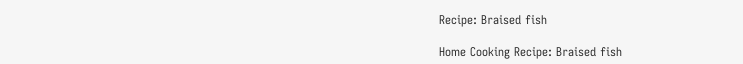Recipe: Braised fish

Home Cooking Recipe: Braised fish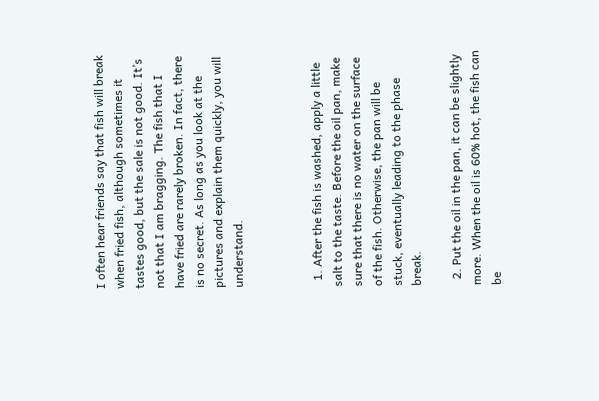I often hear friends say that fish will break when fried fish, although sometimes it tastes good, but the sale is not good. It’s not that I am bragging. The fish that I have fried are rarely broken. In fact, there is no secret. As long as you look at the pictures and explain them quickly, you will understand.



  1. After the fish is washed, apply a little salt to the taste. Before the oil pan, make sure that there is no water on the surface of the fish. Otherwise, the pan will be stuck, eventually leading to the phase break.

  2. Put the oil in the pan, it can be slightly more. When the oil is 60% hot, the fish can be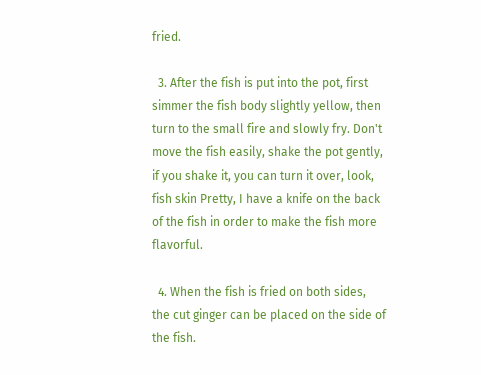fried.

  3. After the fish is put into the pot, first simmer the fish body slightly yellow, then turn to the small fire and slowly fry. Don't move the fish easily, shake the pot gently, if you shake it, you can turn it over, look, fish skin Pretty, I have a knife on the back of the fish in order to make the fish more flavorful.

  4. When the fish is fried on both sides, the cut ginger can be placed on the side of the fish.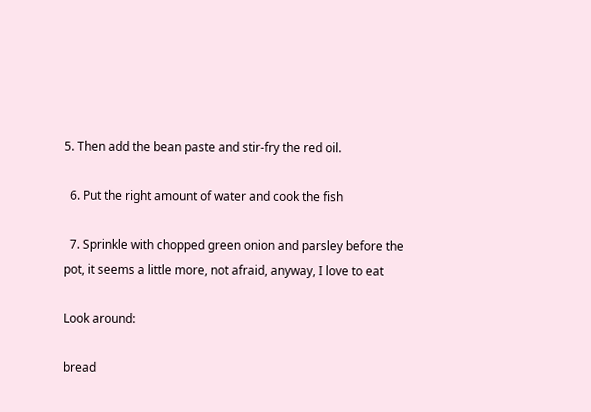5. Then add the bean paste and stir-fry the red oil.

  6. Put the right amount of water and cook the fish

  7. Sprinkle with chopped green onion and parsley before the pot, it seems a little more, not afraid, anyway, I love to eat

Look around:

bread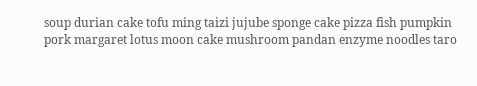soup durian cake tofu ming taizi jujube sponge cake pizza fish pumpkin pork margaret lotus moon cake mushroom pandan enzyme noodles taro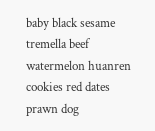baby black sesame tremella beef watermelon huanren cookies red dates prawn dog